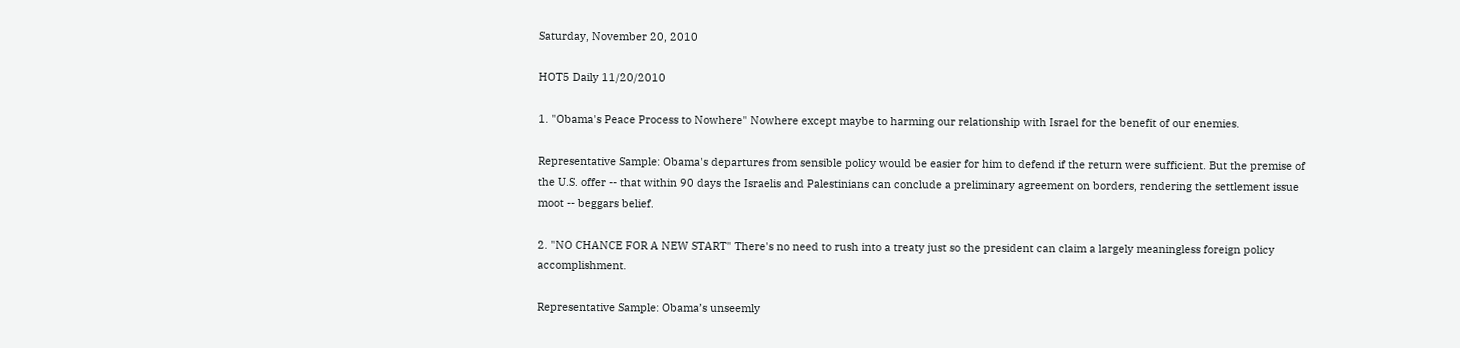Saturday, November 20, 2010

HOT5 Daily 11/20/2010

1. "Obama's Peace Process to Nowhere" Nowhere except maybe to harming our relationship with Israel for the benefit of our enemies.

Representative Sample: Obama's departures from sensible policy would be easier for him to defend if the return were sufficient. But the premise of the U.S. offer -- that within 90 days the Israelis and Palestinians can conclude a preliminary agreement on borders, rendering the settlement issue moot -- beggars belief.

2. "NO CHANCE FOR A NEW START" There's no need to rush into a treaty just so the president can claim a largely meaningless foreign policy accomplishment.

Representative Sample: Obama’s unseemly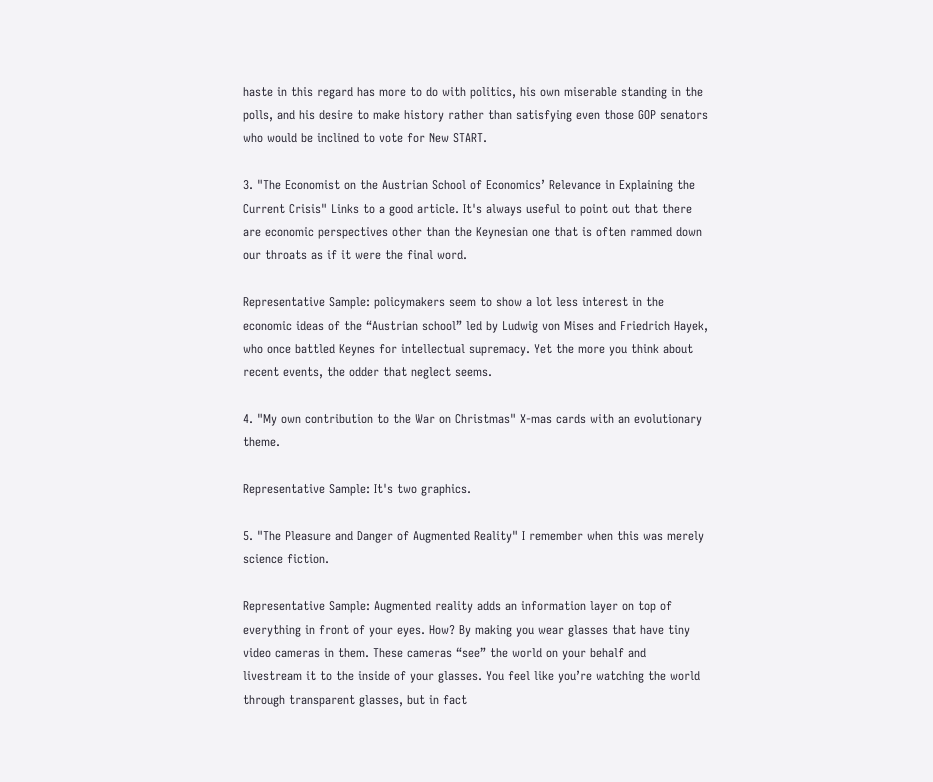haste in this regard has more to do with politics, his own miserable standing in the polls, and his desire to make history rather than satisfying even those GOP senators who would be inclined to vote for New START.

3. "The Economist on the Austrian School of Economics’ Relevance in Explaining the Current Crisis" Links to a good article. It's always useful to point out that there are economic perspectives other than the Keynesian one that is often rammed down our throats as if it were the final word.

Representative Sample: policymakers seem to show a lot less interest in the economic ideas of the “Austrian school” led by Ludwig von Mises and Friedrich Hayek, who once battled Keynes for intellectual supremacy. Yet the more you think about recent events, the odder that neglect seems.

4. "My own contribution to the War on Christmas" X-mas cards with an evolutionary theme.

Representative Sample: It's two graphics.

5. "The Pleasure and Danger of Augmented Reality" I remember when this was merely science fiction.

Representative Sample: Augmented reality adds an information layer on top of everything in front of your eyes. How? By making you wear glasses that have tiny video cameras in them. These cameras “see” the world on your behalf and livestream it to the inside of your glasses. You feel like you’re watching the world through transparent glasses, but in fact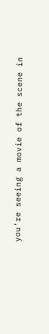you’re seeing a movie of the scene in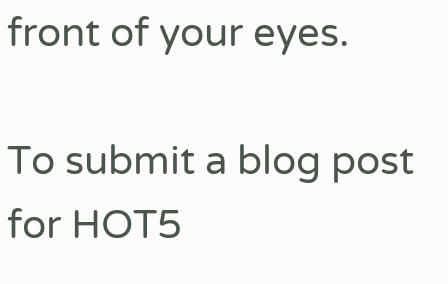front of your eyes.

To submit a blog post for HOT5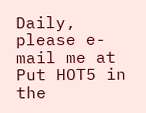Daily, please e-mail me at Put HOT5 in the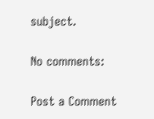subject.

No comments:

Post a Comment